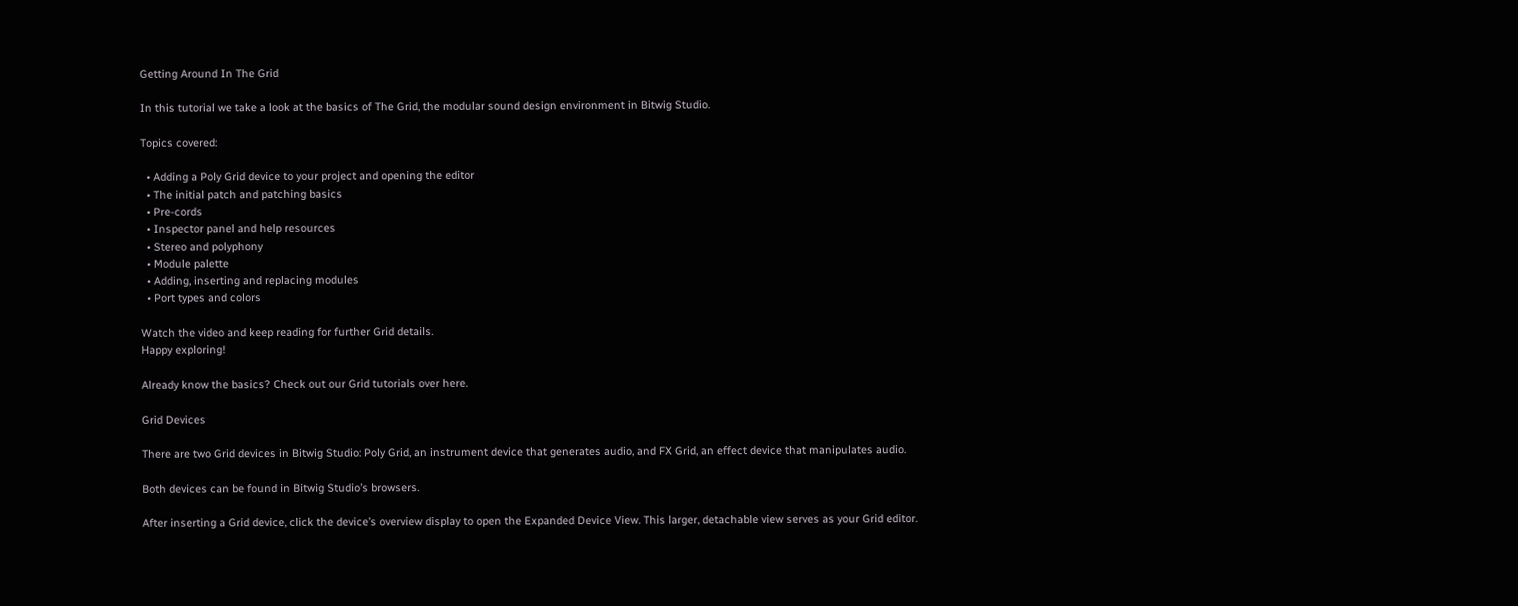Getting Around In The Grid

In this tutorial we take a look at the basics of The Grid, the modular sound design environment in Bitwig Studio.

Topics covered:

  • Adding a Poly Grid device to your project and opening the editor
  • The initial patch and patching basics
  • Pre-cords
  • Inspector panel and help resources
  • Stereo and polyphony
  • Module palette
  • Adding, inserting and replacing modules
  • Port types and colors

Watch the video and keep reading for further Grid details.
Happy exploring!

Already know the basics? Check out our Grid tutorials over here.

Grid Devices

There are two Grid devices in Bitwig Studio: Poly Grid, an instrument device that generates audio, and FX Grid, an effect device that manipulates audio.

Both devices can be found in Bitwig Studio’s browsers.

After inserting a Grid device, click the device’s overview display to open the Expanded Device View. This larger, detachable view serves as your Grid editor.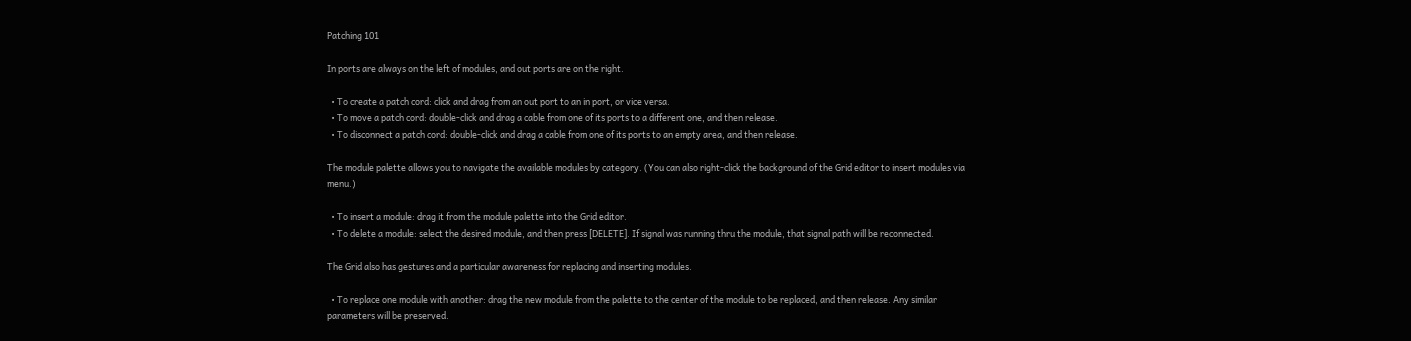Patching 101

In ports are always on the left of modules, and out ports are on the right.

  • To create a patch cord: click and drag from an out port to an in port, or vice versa.
  • To move a patch cord: double-click and drag a cable from one of its ports to a different one, and then release.
  • To disconnect a patch cord: double-click and drag a cable from one of its ports to an empty area, and then release.

The module palette allows you to navigate the available modules by category. (You can also right-click the background of the Grid editor to insert modules via menu.)

  • To insert a module: drag it from the module palette into the Grid editor.
  • To delete a module: select the desired module, and then press [DELETE]. If signal was running thru the module, that signal path will be reconnected.

The Grid also has gestures and a particular awareness for replacing and inserting modules.

  • To replace one module with another: drag the new module from the palette to the center of the module to be replaced, and then release. Any similar parameters will be preserved.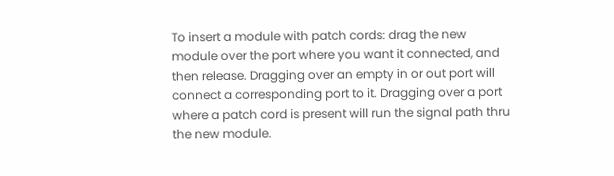To insert a module with patch cords: drag the new module over the port where you want it connected, and then release. Dragging over an empty in or out port will connect a corresponding port to it. Dragging over a port where a patch cord is present will run the signal path thru the new module.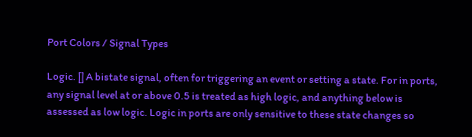Port Colors / Signal Types

Logic. [] A bistate signal, often for triggering an event or setting a state. For in ports, any signal level at or above 0.5 is treated as high logic, and anything below is assessed as low logic. Logic in ports are only sensitive to these state changes so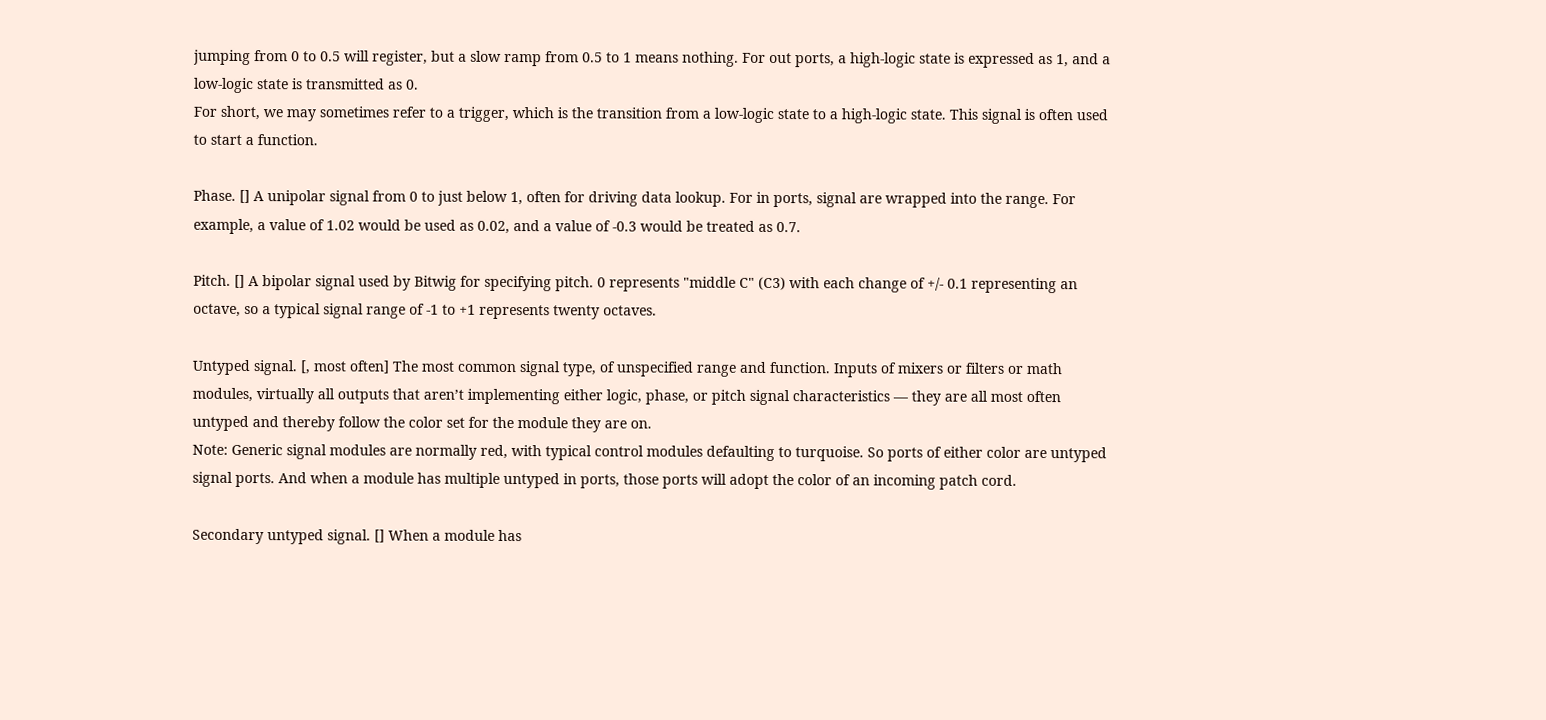jumping from 0 to 0.5 will register, but a slow ramp from 0.5 to 1 means nothing. For out ports, a high-logic state is expressed as 1, and a low-logic state is transmitted as 0.
For short, we may sometimes refer to a trigger, which is the transition from a low-logic state to a high-logic state. This signal is often used to start a function.

Phase. [] A unipolar signal from 0 to just below 1, often for driving data lookup. For in ports, signal are wrapped into the range. For example, a value of 1.02 would be used as 0.02, and a value of -0.3 would be treated as 0.7.

Pitch. [] A bipolar signal used by Bitwig for specifying pitch. 0 represents "middle C" (C3) with each change of +/- 0.1 representing an octave, so a typical signal range of -1 to +1 represents twenty octaves.

Untyped signal. [, most often] The most common signal type, of unspecified range and function. Inputs of mixers or filters or math modules, virtually all outputs that aren’t implementing either logic, phase, or pitch signal characteristics — they are all most often untyped and thereby follow the color set for the module they are on.
Note: Generic signal modules are normally red, with typical control modules defaulting to turquoise. So ports of either color are untyped signal ports. And when a module has multiple untyped in ports, those ports will adopt the color of an incoming patch cord.

Secondary untyped signal. [] When a module has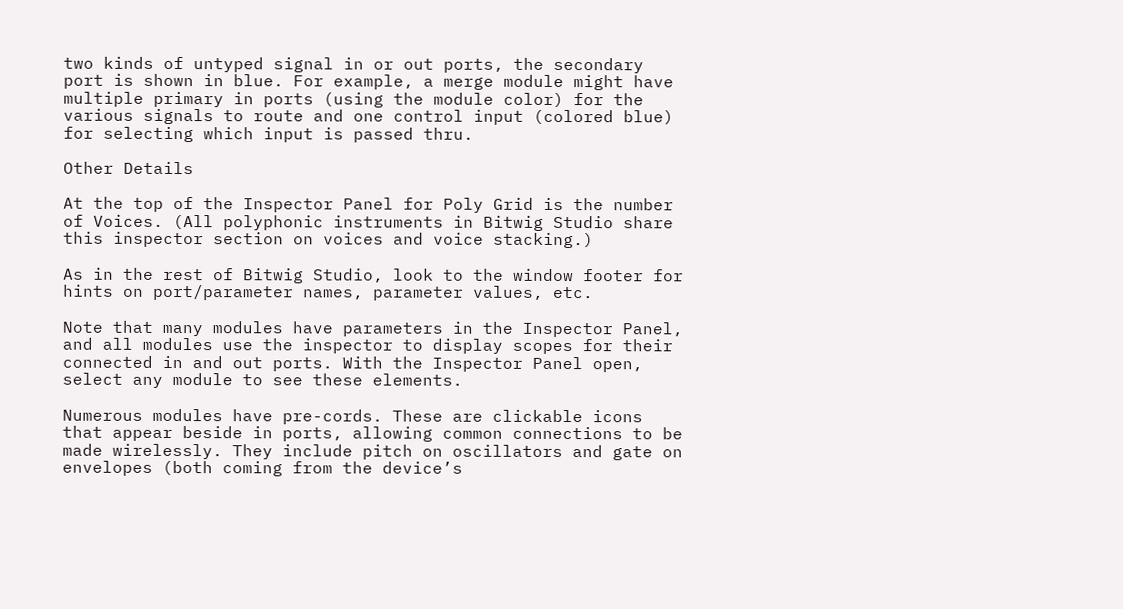two kinds of untyped signal in or out ports, the secondary port is shown in blue. For example, a merge module might have multiple primary in ports (using the module color) for the various signals to route and one control input (colored blue) for selecting which input is passed thru.

Other Details

At the top of the Inspector Panel for Poly Grid is the number of Voices. (All polyphonic instruments in Bitwig Studio share this inspector section on voices and voice stacking.)

As in the rest of Bitwig Studio, look to the window footer for hints on port/parameter names, parameter values, etc.

Note that many modules have parameters in the Inspector Panel, and all modules use the inspector to display scopes for their connected in and out ports. With the Inspector Panel open, select any module to see these elements.

Numerous modules have pre-cords. These are clickable icons that appear beside in ports, allowing common connections to be made wirelessly. They include pitch on oscillators and gate on envelopes (both coming from the device’s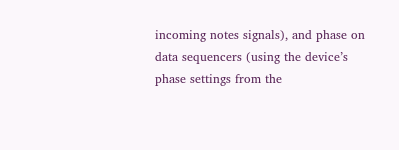incoming notes signals), and phase on data sequencers (using the device’s phase settings from the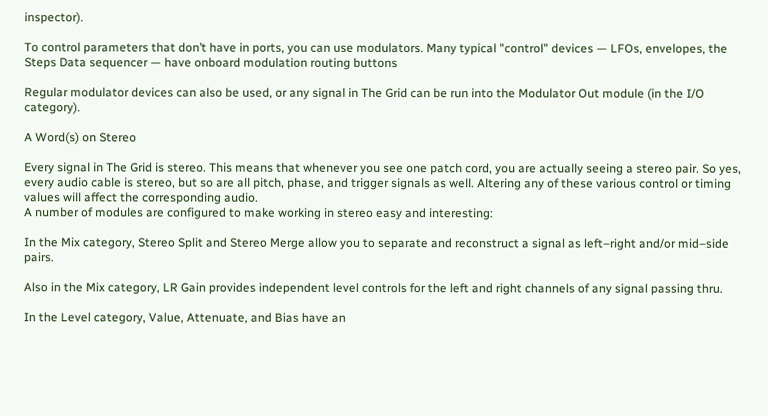inspector).

To control parameters that don’t have in ports, you can use modulators. Many typical "control" devices — LFOs, envelopes, the Steps Data sequencer — have onboard modulation routing buttons

Regular modulator devices can also be used, or any signal in The Grid can be run into the Modulator Out module (in the I/O category).

A Word(s) on Stereo

Every signal in The Grid is stereo. This means that whenever you see one patch cord, you are actually seeing a stereo pair. So yes, every audio cable is stereo, but so are all pitch, phase, and trigger signals as well. Altering any of these various control or timing values will affect the corresponding audio.
A number of modules are configured to make working in stereo easy and interesting:

In the Mix category, Stereo Split and Stereo Merge allow you to separate and reconstruct a signal as left–right and/or mid–side pairs.

Also in the Mix category, LR Gain provides independent level controls for the left and right channels of any signal passing thru.

In the Level category, Value, Attenuate, and Bias have an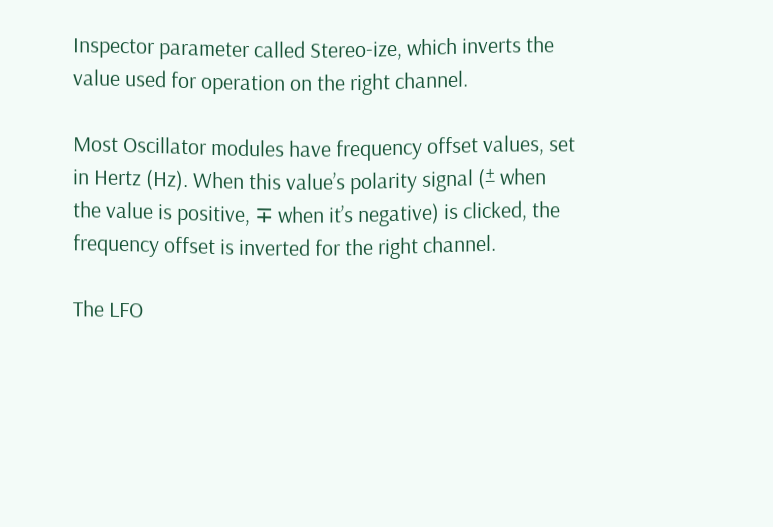Inspector parameter called Stereo-ize, which inverts the value used for operation on the right channel.

Most Oscillator modules have frequency offset values, set in Hertz (Hz). When this value’s polarity signal (± when the value is positive, ∓ when it’s negative) is clicked, the frequency offset is inverted for the right channel.

The LFO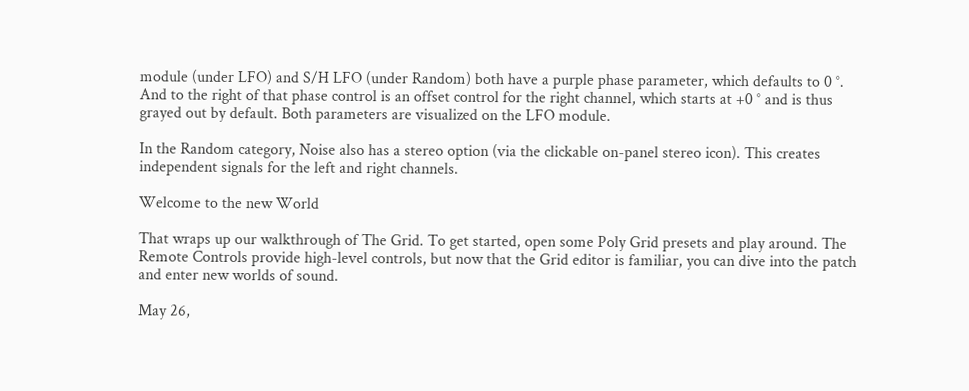module (under LFO) and S/H LFO (under Random) both have a purple phase parameter, which defaults to 0 °. And to the right of that phase control is an offset control for the right channel, which starts at +0 ° and is thus grayed out by default. Both parameters are visualized on the LFO module.

In the Random category, Noise also has a stereo option (via the clickable on-panel stereo icon). This creates independent signals for the left and right channels.

Welcome to the new World

That wraps up our walkthrough of The Grid. To get started, open some Poly Grid presets and play around. The Remote Controls provide high-level controls, but now that the Grid editor is familiar, you can dive into the patch and enter new worlds of sound.

May 26,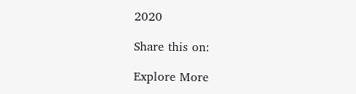2020

Share this on:

Explore More